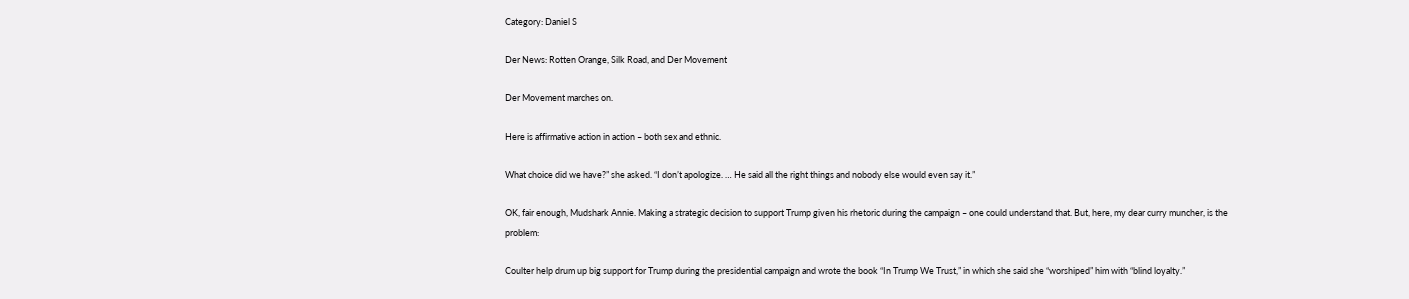Category: Daniel S

Der News: Rotten Orange, Silk Road, and Der Movement

Der Movement marches on.

Here is affirmative action in action – both sex and ethnic.

What choice did we have?” she asked. “I don’t apologize. … He said all the right things and nobody else would even say it.”

OK, fair enough, Mudshark Annie. Making a strategic decision to support Trump given his rhetoric during the campaign – one could understand that. But, here, my dear curry muncher, is the problem:

Coulter help drum up big support for Trump during the presidential campaign and wrote the book “In Trump We Trust,” in which she said she “worshiped” him with “blind loyalty.”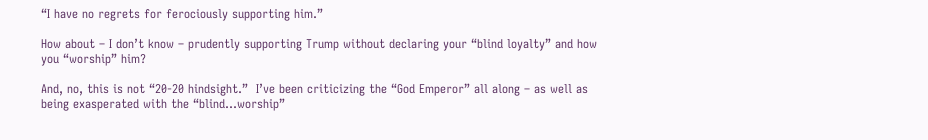“I have no regrets for ferociously supporting him.”

How about – I don’t know – prudently supporting Trump without declaring your “blind loyalty” and how you “worship” him?

And, no, this is not “20-20 hindsight.”  I’ve been criticizing the “God Emperor” all along – as well as being exasperated with the “blind…worship”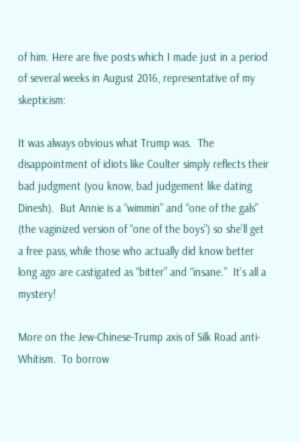of him. Here are five posts which I made just in a period of several weeks in August 2016, representative of my skepticism:

It was always obvious what Trump was.  The disappointment of idiots like Coulter simply reflects their bad judgment (you know, bad judgement like dating Dinesh).  But Annie is a “wimmin” and “one of the gals” (the vaginized version of “one of the boys”) so she’ll get a free pass, while those who actually did know better long ago are castigated as “bitter” and “insane.”  It’s all a mystery!

More on the Jew-Chinese-Trump axis of Silk Road anti-Whitism.  To borrow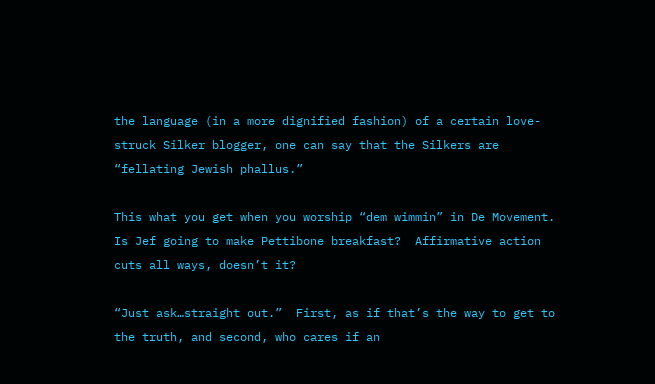the language (in a more dignified fashion) of a certain love-struck Silker blogger, one can say that the Silkers are “fellating Jewish phallus.”

This what you get when you worship “dem wimmin” in De Movement.  Is Jef going to make Pettibone breakfast?  Affirmative action cuts all ways, doesn’t it?

“Just ask…straight out.”  First, as if that’s the way to get to the truth, and second, who cares if an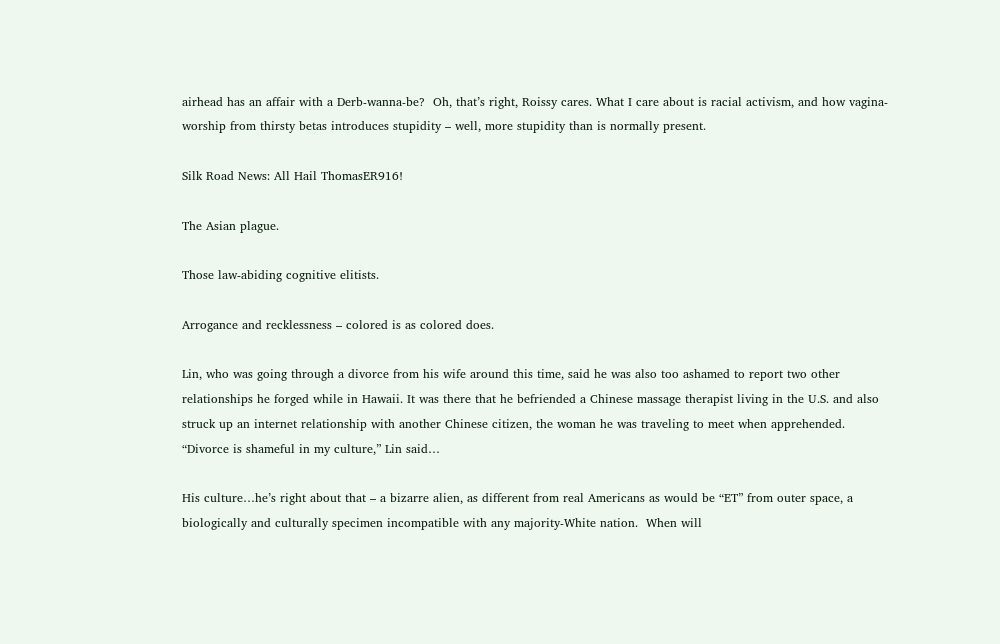airhead has an affair with a Derb-wanna-be?  Oh, that’s right, Roissy cares. What I care about is racial activism, and how vagina-worship from thirsty betas introduces stupidity – well, more stupidity than is normally present.

Silk Road News: All Hail ThomasER916!

The Asian plague.

Those law-abiding cognitive elitists.

Arrogance and recklessness – colored is as colored does.

Lin, who was going through a divorce from his wife around this time, said he was also too ashamed to report two other relationships he forged while in Hawaii. It was there that he befriended a Chinese massage therapist living in the U.S. and also struck up an internet relationship with another Chinese citizen, the woman he was traveling to meet when apprehended.
“Divorce is shameful in my culture,” Lin said…

His culture…he’s right about that – a bizarre alien, as different from real Americans as would be “ET” from outer space, a biologically and culturally specimen incompatible with any majority-White nation.  When will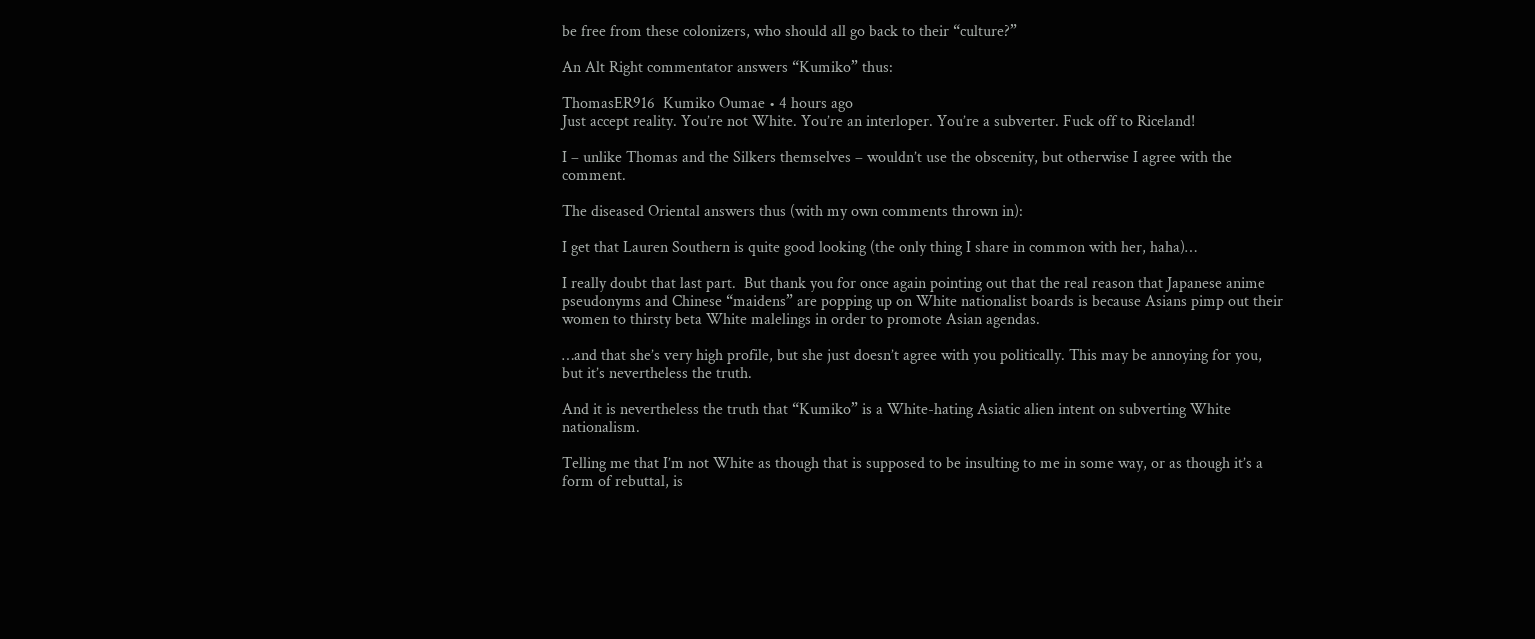be free from these colonizers, who should all go back to their “culture?”

An Alt Right commentator answers “Kumiko” thus:

ThomasER916  Kumiko Oumae • 4 hours ago
Just accept reality. You’re not White. You’re an interloper. You’re a subverter. Fuck off to Riceland!

I – unlike Thomas and the Silkers themselves – wouldn’t use the obscenity, but otherwise I agree with the comment.

The diseased Oriental answers thus (with my own comments thrown in):

I get that Lauren Southern is quite good looking (the only thing I share in common with her, haha)…

I really doubt that last part.  But thank you for once again pointing out that the real reason that Japanese anime pseudonyms and Chinese “maidens” are popping up on White nationalist boards is because Asians pimp out their women to thirsty beta White malelings in order to promote Asian agendas.

…and that she’s very high profile, but she just doesn’t agree with you politically. This may be annoying for you, but it’s nevertheless the truth.

And it is nevertheless the truth that “Kumiko” is a White-hating Asiatic alien intent on subverting White nationalism.

Telling me that I’m not White as though that is supposed to be insulting to me in some way, or as though it’s a form of rebuttal, is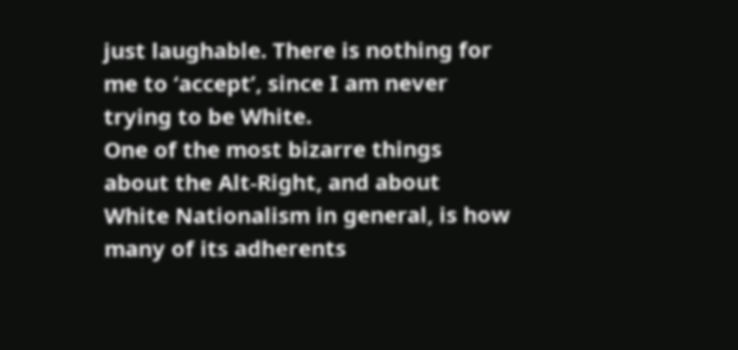just laughable. There is nothing for me to ‘accept’, since I am never trying to be White.
One of the most bizarre things about the Alt-Right, and about White Nationalism in general, is how many of its adherents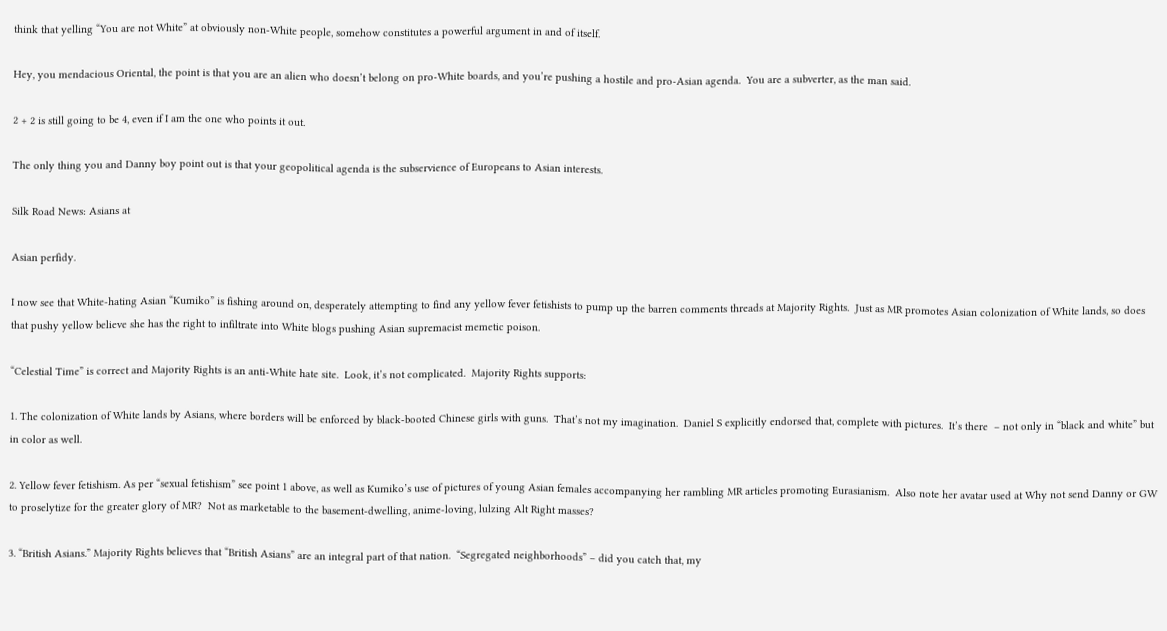think that yelling “You are not White” at obviously non-White people, somehow constitutes a powerful argument in and of itself.

Hey, you mendacious Oriental, the point is that you are an alien who doesn’t belong on pro-White boards, and you’re pushing a hostile and pro-Asian agenda.  You are a subverter, as the man said.

2 + 2 is still going to be 4, even if I am the one who points it out.

The only thing you and Danny boy point out is that your geopolitical agenda is the subservience of Europeans to Asian interests.

Silk Road News: Asians at

Asian perfidy.

I now see that White-hating Asian “Kumiko” is fishing around on, desperately attempting to find any yellow fever fetishists to pump up the barren comments threads at Majority Rights.  Just as MR promotes Asian colonization of White lands, so does that pushy yellow believe she has the right to infiltrate into White blogs pushing Asian supremacist memetic poison.

“Celestial Time” is correct and Majority Rights is an anti-White hate site.  Look, it’s not complicated.  Majority Rights supports:

1. The colonization of White lands by Asians, where borders will be enforced by black-booted Chinese girls with guns.  That’s not my imagination.  Daniel S explicitly endorsed that, complete with pictures.  It’s there  – not only in “black and white” but in color as well.

2. Yellow fever fetishism. As per “sexual fetishism” see point 1 above, as well as Kumiko’s use of pictures of young Asian females accompanying her rambling MR articles promoting Eurasianism.  Also note her avatar used at Why not send Danny or GW to proselytize for the greater glory of MR?  Not as marketable to the basement-dwelling, anime-loving, lulzing Alt Right masses?

3. “British Asians.” Majority Rights believes that “British Asians” are an integral part of that nation.  “Segregated neighborhoods” – did you catch that, my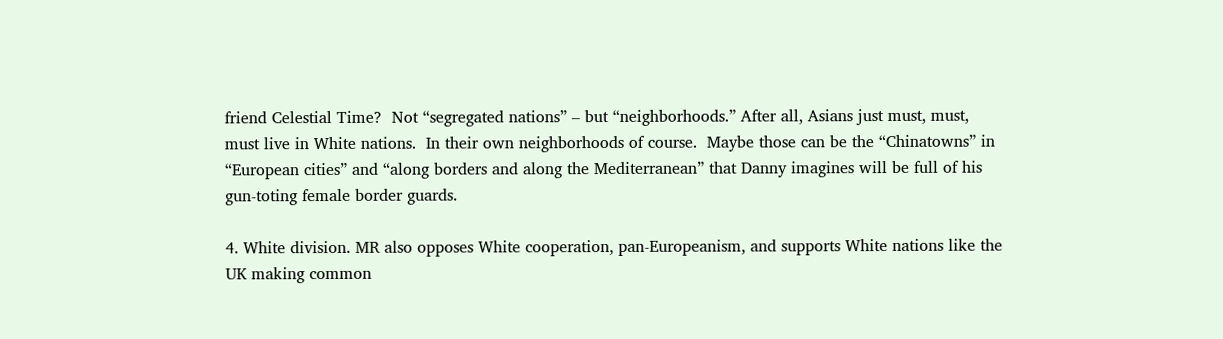friend Celestial Time?  Not “segregated nations” – but “neighborhoods.” After all, Asians just must, must, must live in White nations.  In their own neighborhoods of course.  Maybe those can be the “Chinatowns” in “European cities” and “along borders and along the Mediterranean” that Danny imagines will be full of his gun-toting female border guards.

4. White division. MR also opposes White cooperation, pan-Europeanism, and supports White nations like the UK making common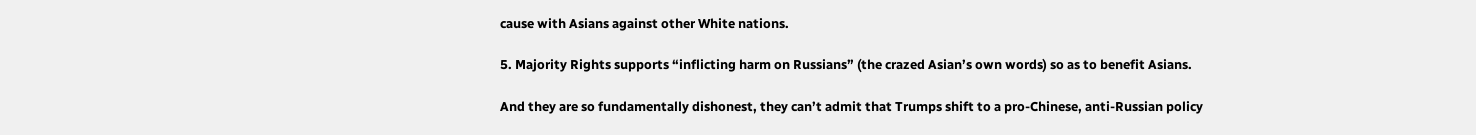cause with Asians against other White nations.

5. Majority Rights supports “inflicting harm on Russians” (the crazed Asian’s own words) so as to benefit Asians.

And they are so fundamentally dishonest, they can’t admit that Trumps shift to a pro-Chinese, anti-Russian policy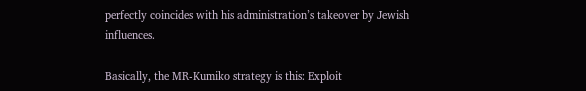perfectly coincides with his administration’s takeover by Jewish influences.

Basically, the MR-Kumiko strategy is this: Exploit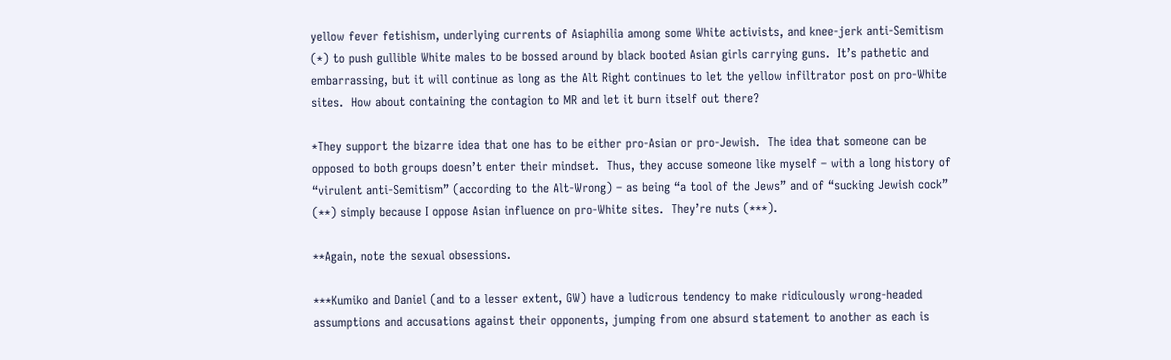yellow fever fetishism, underlying currents of Asiaphilia among some White activists, and knee-jerk anti-Semitism (*) to push gullible White males to be bossed around by black booted Asian girls carrying guns.  It’s pathetic and embarrassing, but it will continue as long as the Alt Right continues to let the yellow infiltrator post on pro-White sites.  How about containing the contagion to MR and let it burn itself out there?

*They support the bizarre idea that one has to be either pro-Asian or pro-Jewish.  The idea that someone can be opposed to both groups doesn’t enter their mindset.  Thus, they accuse someone like myself – with a long history of “virulent anti-Semitism” (according to the Alt-Wrong) – as being “a tool of the Jews” and of “sucking Jewish cock” (**) simply because I oppose Asian influence on pro-White sites.  They’re nuts (***).

**Again, note the sexual obsessions.

***Kumiko and Daniel (and to a lesser extent, GW) have a ludicrous tendency to make ridiculously wrong-headed assumptions and accusations against their opponents, jumping from one absurd statement to another as each is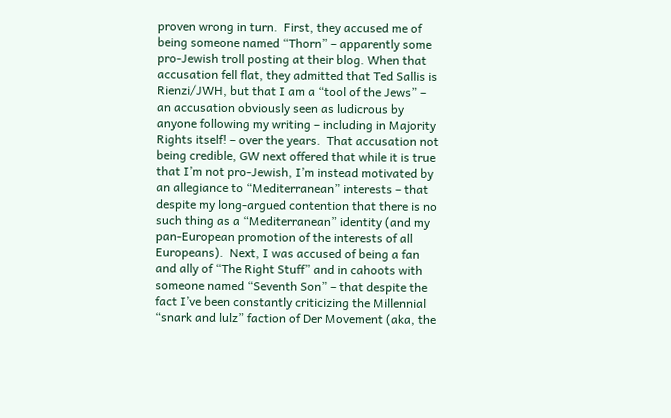proven wrong in turn.  First, they accused me of being someone named “Thorn” – apparently some pro-Jewish troll posting at their blog. When that accusation fell flat, they admitted that Ted Sallis is Rienzi/JWH, but that I am a “tool of the Jews” – an accusation obviously seen as ludicrous by anyone following my writing – including in Majority Rights itself! – over the years.  That accusation not being credible, GW next offered that while it is true that I’m not pro-Jewish, I’m instead motivated by an allegiance to “Mediterranean” interests – that despite my long-argued contention that there is no such thing as a “Mediterranean” identity (and my pan-European promotion of the interests of all Europeans).  Next, I was accused of being a fan and ally of “The Right Stuff” and in cahoots with someone named “Seventh Son” – that despite the fact I’ve been constantly criticizing the Millennial “snark and lulz” faction of Der Movement (aka, the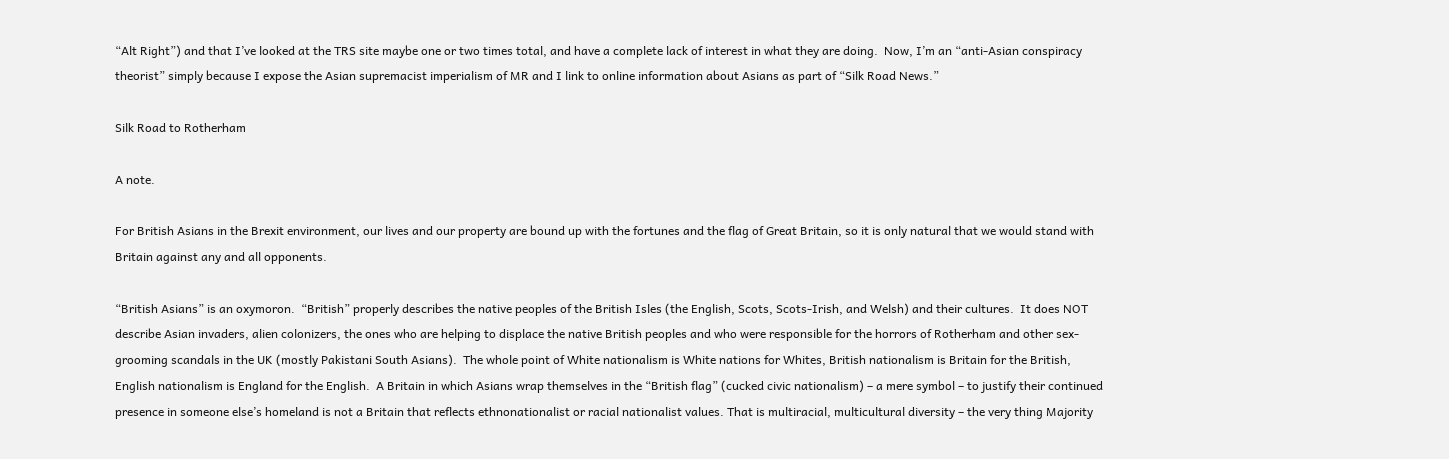“Alt Right”) and that I’ve looked at the TRS site maybe one or two times total, and have a complete lack of interest in what they are doing.  Now, I’m an “anti-Asian conspiracy theorist” simply because I expose the Asian supremacist imperialism of MR and I link to online information about Asians as part of “Silk Road News.”

Silk Road to Rotherham

A note.

For British Asians in the Brexit environment, our lives and our property are bound up with the fortunes and the flag of Great Britain, so it is only natural that we would stand with Britain against any and all opponents.

“British Asians” is an oxymoron.  “British” properly describes the native peoples of the British Isles (the English, Scots, Scots-Irish, and Welsh) and their cultures.  It does NOT describe Asian invaders, alien colonizers, the ones who are helping to displace the native British peoples and who were responsible for the horrors of Rotherham and other sex-grooming scandals in the UK (mostly Pakistani South Asians).  The whole point of White nationalism is White nations for Whites, British nationalism is Britain for the British, English nationalism is England for the English.  A Britain in which Asians wrap themselves in the “British flag” (cucked civic nationalism) – a mere symbol – to justify their continued presence in someone else’s homeland is not a Britain that reflects ethnonationalist or racial nationalist values. That is multiracial, multicultural diversity – the very thing Majority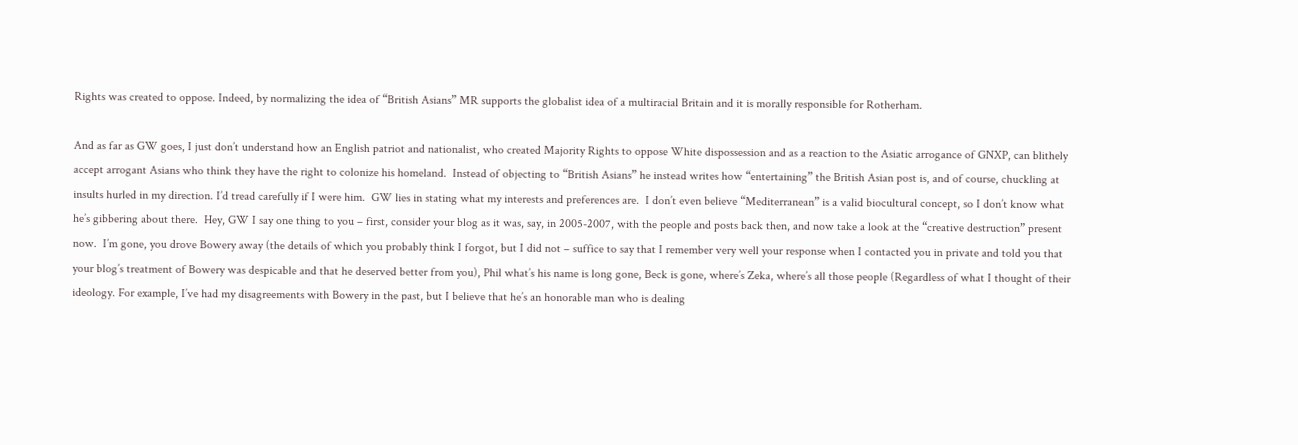Rights was created to oppose. Indeed, by normalizing the idea of “British Asians” MR supports the globalist idea of a multiracial Britain and it is morally responsible for Rotherham.

And as far as GW goes, I just don’t understand how an English patriot and nationalist, who created Majority Rights to oppose White dispossession and as a reaction to the Asiatic arrogance of GNXP, can blithely accept arrogant Asians who think they have the right to colonize his homeland.  Instead of objecting to “British Asians” he instead writes how “entertaining” the British Asian post is, and of course, chuckling at insults hurled in my direction. I’d tread carefully if I were him.  GW lies in stating what my interests and preferences are.  I don’t even believe “Mediterranean” is a valid biocultural concept, so I don’t know what he’s gibbering about there.  Hey, GW I say one thing to you – first, consider your blog as it was, say, in 2005-2007, with the people and posts back then, and now take a look at the “creative destruction” present now.  I’m gone, you drove Bowery away (the details of which you probably think I forgot, but I did not – suffice to say that I remember very well your response when I contacted you in private and told you that your blog’s treatment of Bowery was despicable and that he deserved better from you), Phil what’s his name is long gone, Beck is gone, where’s Zeka, where’s all those people (Regardless of what I thought of their ideology. For example, I’ve had my disagreements with Bowery in the past, but I believe that he’s an honorable man who is dealing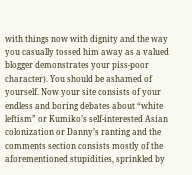with things now with dignity and the way you casually tossed him away as a valued blogger demonstrates your piss-poor character). You should be ashamed of yourself. Now your site consists of your endless and boring debates about “white leftism” or Kumiko’s self-interested Asian colonization or Danny’s ranting and the comments section consists mostly of the aforementioned stupidities, sprinkled by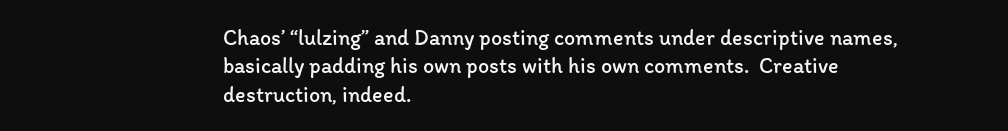Chaos’ “lulzing” and Danny posting comments under descriptive names, basically padding his own posts with his own comments.  Creative destruction, indeed.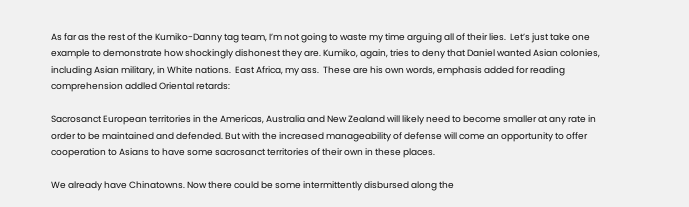As far as the rest of the Kumiko-Danny tag team, I’m not going to waste my time arguing all of their lies.  Let’s just take one example to demonstrate how shockingly dishonest they are. Kumiko, again, tries to deny that Daniel wanted Asian colonies, including Asian military, in White nations.  East Africa, my ass.  These are his own words, emphasis added for reading comprehension addled Oriental retards:

Sacrosanct European territories in the Americas, Australia and New Zealand will likely need to become smaller at any rate in order to be maintained and defended. But with the increased manageability of defense will come an opportunity to offer cooperation to Asians to have some sacrosanct territories of their own in these places.

We already have Chinatowns. Now there could be some intermittently disbursed along the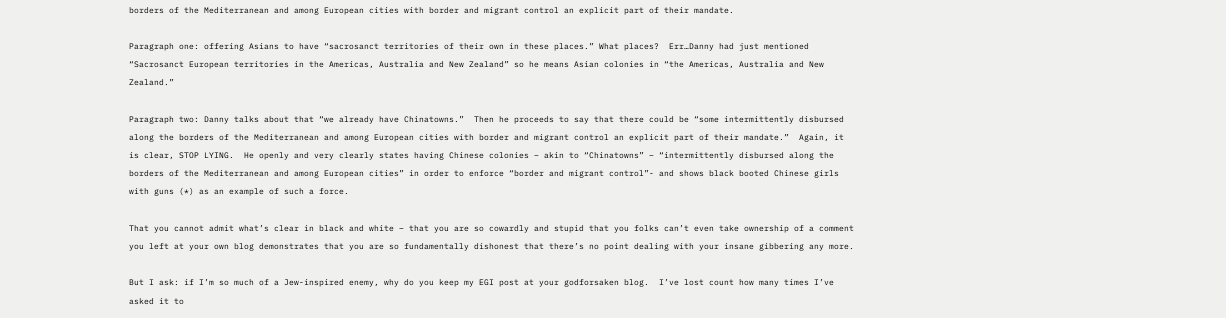borders of the Mediterranean and among European cities with border and migrant control an explicit part of their mandate.

Paragraph one: offering Asians to have “sacrosanct territories of their own in these places.” What places?  Err…Danny had just mentioned “Sacrosanct European territories in the Americas, Australia and New Zealand” so he means Asian colonies in “the Americas, Australia and New Zealand.”

Paragraph two: Danny talks about that “we already have Chinatowns.”  Then he proceeds to say that there could be “some intermittently disbursed along the borders of the Mediterranean and among European cities with border and migrant control an explicit part of their mandate.”  Again, it is clear, STOP LYING.  He openly and very clearly states having Chinese colonies – akin to “Chinatowns” – “intermittently disbursed along the borders of the Mediterranean and among European cities” in order to enforce “border and migrant control”- and shows black booted Chinese girls with guns (*) as an example of such a force.

That you cannot admit what’s clear in black and white – that you are so cowardly and stupid that you folks can’t even take ownership of a comment you left at your own blog demonstrates that you are so fundamentally dishonest that there’s no point dealing with your insane gibbering any more.

But I ask: if I’m so much of a Jew-inspired enemy, why do you keep my EGI post at your godforsaken blog.  I’ve lost count how many times I’ve asked it to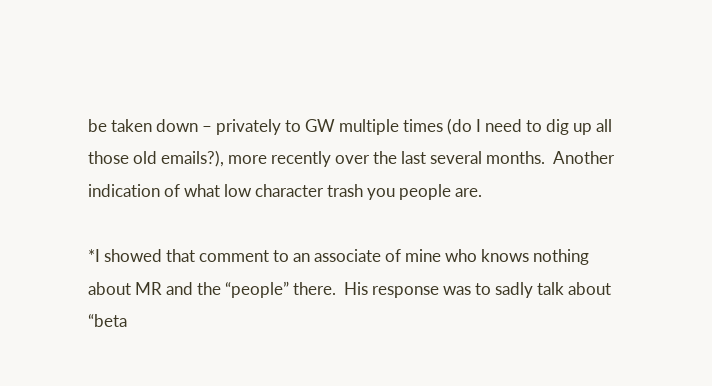be taken down – privately to GW multiple times (do I need to dig up all those old emails?), more recently over the last several months.  Another indication of what low character trash you people are.

*I showed that comment to an associate of mine who knows nothing about MR and the “people” there.  His response was to sadly talk about “beta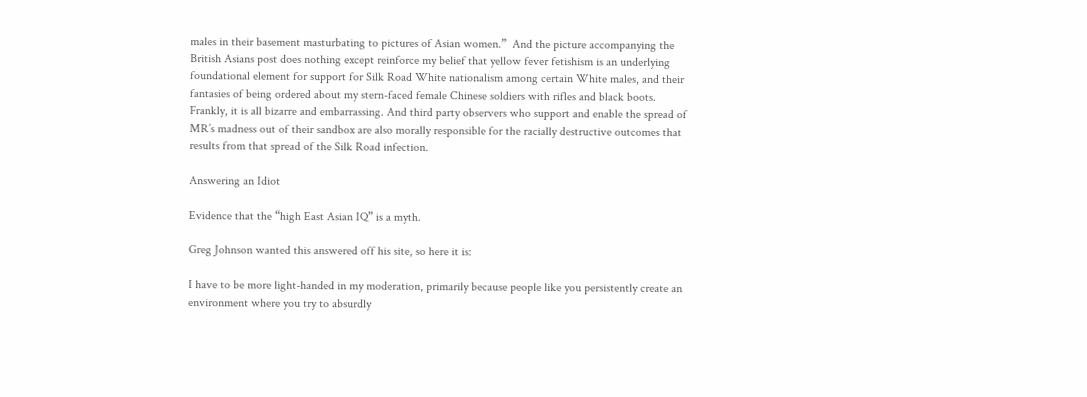males in their basement masturbating to pictures of Asian women.”  And the picture accompanying the British Asians post does nothing except reinforce my belief that yellow fever fetishism is an underlying foundational element for support for Silk Road White nationalism among certain White males, and their fantasies of being ordered about my stern-faced female Chinese soldiers with rifles and black boots.  Frankly, it is all bizarre and embarrassing. And third party observers who support and enable the spread of MR’s madness out of their sandbox are also morally responsible for the racially destructive outcomes that results from that spread of the Silk Road infection.

Answering an Idiot

Evidence that the “high East Asian IQ” is a myth.

Greg Johnson wanted this answered off his site, so here it is:

I have to be more light-handed in my moderation, primarily because people like you persistently create an environment where you try to absurdly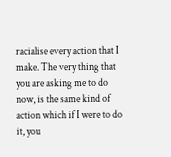racialise every action that I make. The very thing that you are asking me to do now, is the same kind of action which if I were to do it, you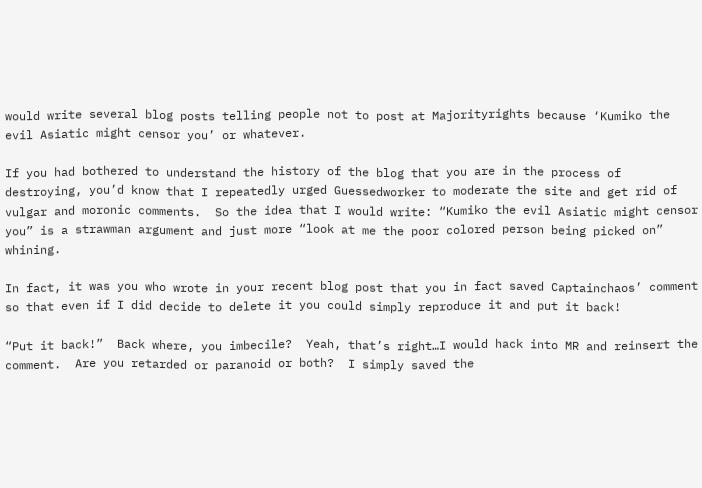would write several blog posts telling people not to post at Majorityrights because ‘Kumiko the evil Asiatic might censor you’ or whatever.

If you had bothered to understand the history of the blog that you are in the process of destroying, you’d know that I repeatedly urged Guessedworker to moderate the site and get rid of vulgar and moronic comments.  So the idea that I would write: “Kumiko the evil Asiatic might censor you” is a strawman argument and just more “look at me the poor colored person being picked on” whining.

In fact, it was you who wrote in your recent blog post that you in fact saved Captainchaos’ comment so that even if I did decide to delete it you could simply reproduce it and put it back!

“Put it back!”  Back where, you imbecile?  Yeah, that’s right…I would hack into MR and reinsert the comment.  Are you retarded or paranoid or both?  I simply saved the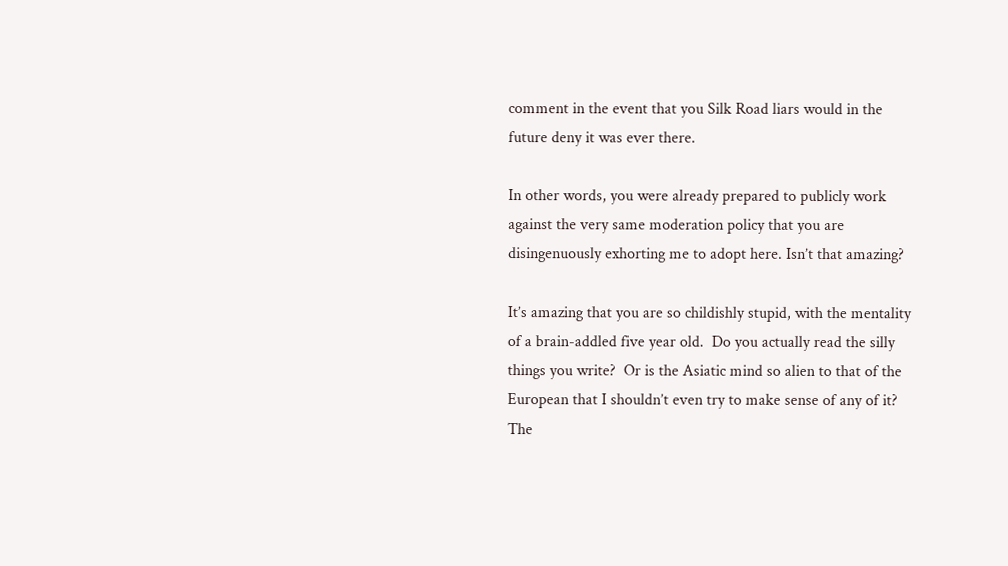comment in the event that you Silk Road liars would in the future deny it was ever there.

In other words, you were already prepared to publicly work against the very same moderation policy that you are disingenuously exhorting me to adopt here. Isn’t that amazing?

It’s amazing that you are so childishly stupid, with the mentality of a brain-addled five year old.  Do you actually read the silly things you write?  Or is the Asiatic mind so alien to that of the European that I shouldn’t even try to make sense of any of it?  The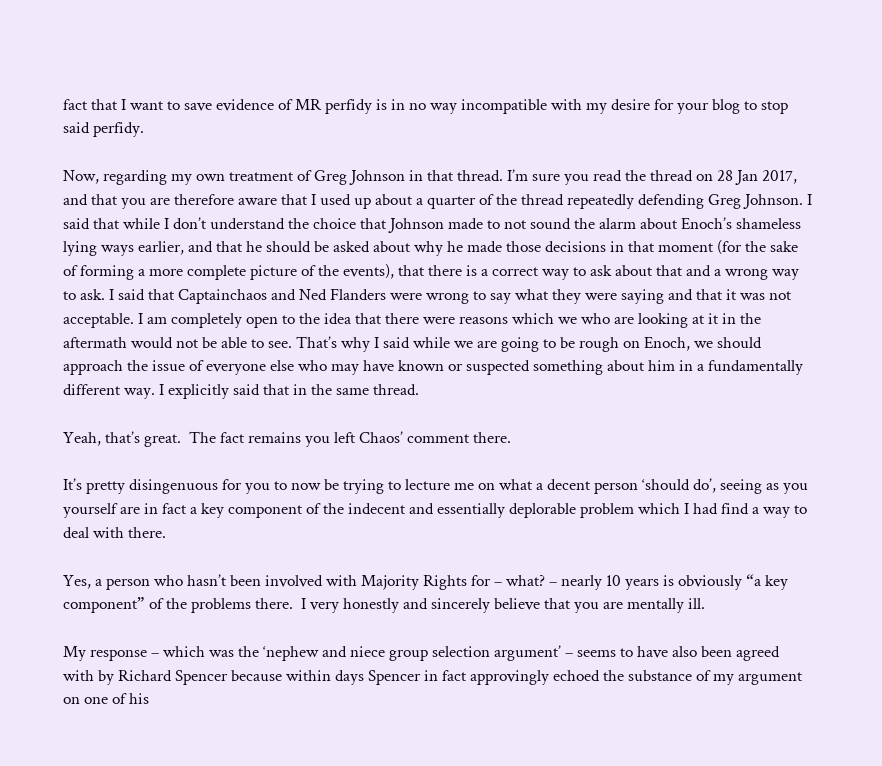fact that I want to save evidence of MR perfidy is in no way incompatible with my desire for your blog to stop said perfidy.

Now, regarding my own treatment of Greg Johnson in that thread. I’m sure you read the thread on 28 Jan 2017, and that you are therefore aware that I used up about a quarter of the thread repeatedly defending Greg Johnson. I said that while I don’t understand the choice that Johnson made to not sound the alarm about Enoch’s shameless lying ways earlier, and that he should be asked about why he made those decisions in that moment (for the sake of forming a more complete picture of the events), that there is a correct way to ask about that and a wrong way to ask. I said that Captainchaos and Ned Flanders were wrong to say what they were saying and that it was not acceptable. I am completely open to the idea that there were reasons which we who are looking at it in the aftermath would not be able to see. That’s why I said while we are going to be rough on Enoch, we should approach the issue of everyone else who may have known or suspected something about him in a fundamentally different way. I explicitly said that in the same thread.

Yeah, that’s great.  The fact remains you left Chaos’ comment there.

It’s pretty disingenuous for you to now be trying to lecture me on what a decent person ‘should do’, seeing as you yourself are in fact a key component of the indecent and essentially deplorable problem which I had find a way to deal with there.

Yes, a person who hasn’t been involved with Majority Rights for – what? – nearly 10 years is obviously “a key component” of the problems there.  I very honestly and sincerely believe that you are mentally ill.

My response – which was the ‘nephew and niece group selection argument’ – seems to have also been agreed with by Richard Spencer because within days Spencer in fact approvingly echoed the substance of my argument on one of his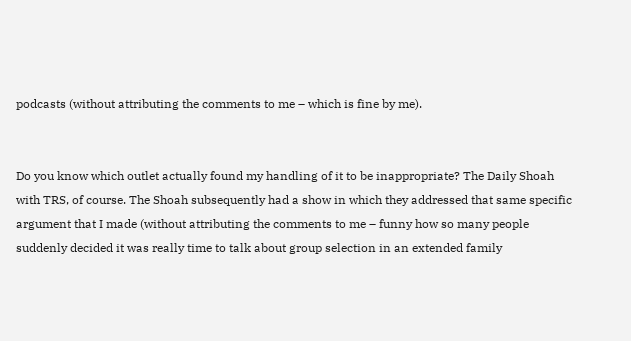podcasts (without attributing the comments to me – which is fine by me).


Do you know which outlet actually found my handling of it to be inappropriate? The Daily Shoah with TRS, of course. The Shoah subsequently had a show in which they addressed that same specific argument that I made (without attributing the comments to me – funny how so many people suddenly decided it was really time to talk about group selection in an extended family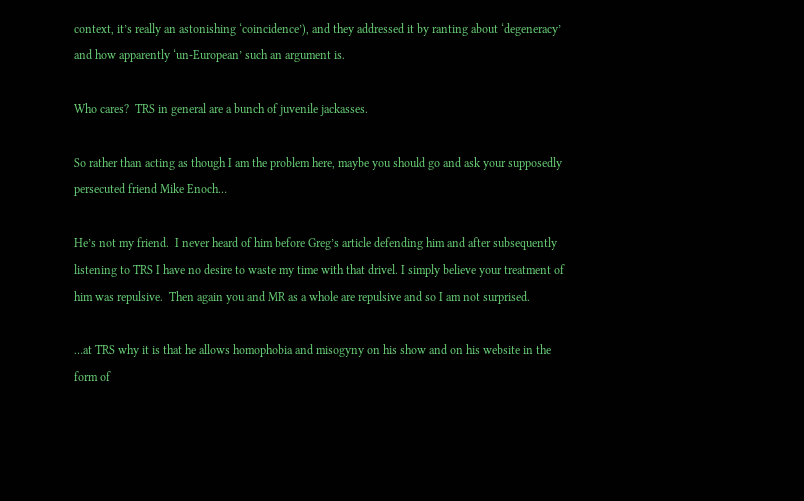context, it’s really an astonishing ‘coincidence’), and they addressed it by ranting about ‘degeneracy’ and how apparently ‘un-European’ such an argument is.

Who cares?  TRS in general are a bunch of juvenile jackasses.

So rather than acting as though I am the problem here, maybe you should go and ask your supposedly persecuted friend Mike Enoch…

He’s not my friend.  I never heard of him before Greg’s article defending him and after subsequently listening to TRS I have no desire to waste my time with that drivel. I simply believe your treatment of him was repulsive.  Then again you and MR as a whole are repulsive and so I am not surprised.

…at TRS why it is that he allows homophobia and misogyny on his show and on his website in the form of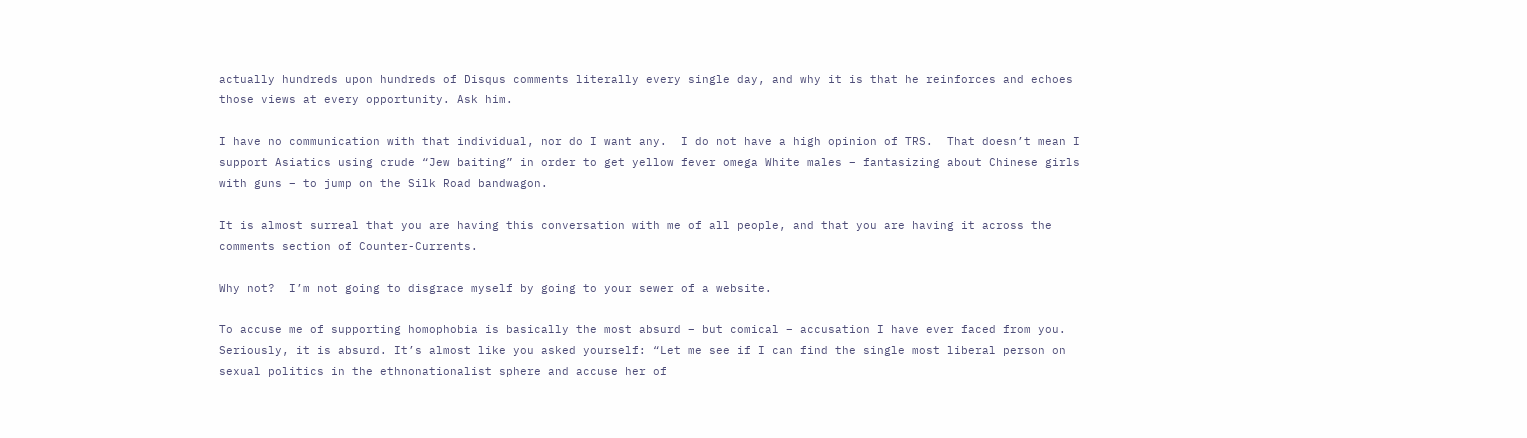actually hundreds upon hundreds of Disqus comments literally every single day, and why it is that he reinforces and echoes those views at every opportunity. Ask him.

I have no communication with that individual, nor do I want any.  I do not have a high opinion of TRS.  That doesn’t mean I support Asiatics using crude “Jew baiting” in order to get yellow fever omega White males – fantasizing about Chinese girls with guns – to jump on the Silk Road bandwagon.

It is almost surreal that you are having this conversation with me of all people, and that you are having it across the comments section of Counter-Currents.

Why not?  I’m not going to disgrace myself by going to your sewer of a website.

To accuse me of supporting homophobia is basically the most absurd – but comical – accusation I have ever faced from you. Seriously, it is absurd. It’s almost like you asked yourself: “Let me see if I can find the single most liberal person on sexual politics in the ethnonationalist sphere and accuse her of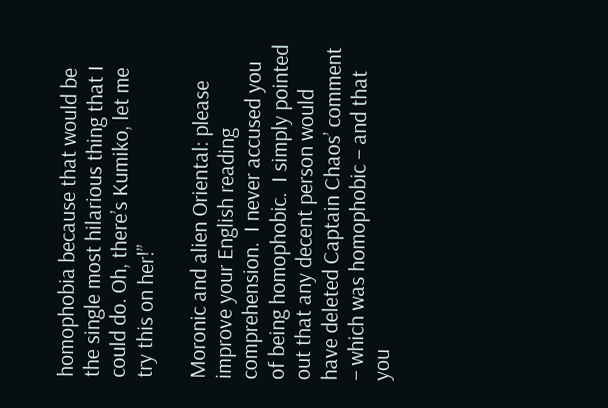homophobia because that would be the single most hilarious thing that I could do. Oh, there’s Kumiko, let me try this on her!”

Moronic and alien Oriental: please improve your English reading comprehension.  I never accused you of being homophobic.  I simply pointed out that any decent person would have deleted Captain Chaos’ comment – which was homophobic – and that you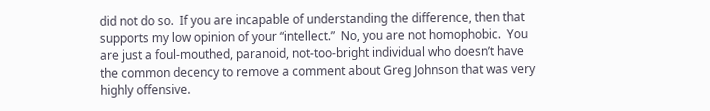did not do so.  If you are incapable of understanding the difference, then that supports my low opinion of your “intellect.”  No, you are not homophobic.  You are just a foul-mouthed, paranoid, not-too-bright individual who doesn’t have the common decency to remove a comment about Greg Johnson that was very highly offensive.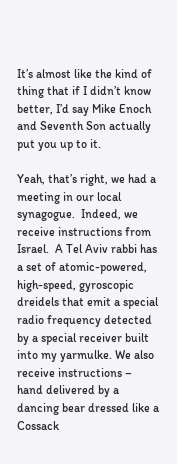It’s almost like the kind of thing that if I didn’t know better, I’d say Mike Enoch and Seventh Son actually put you up to it.

Yeah, that’s right, we had a meeting in our local synagogue.  Indeed, we receive instructions from Israel.  A Tel Aviv rabbi has a set of atomic-powered, high-speed, gyroscopic dreidels that emit a special radio frequency detected by a special receiver built into my yarmulke. We also receive instructions – hand delivered by a dancing bear dressed like a Cossack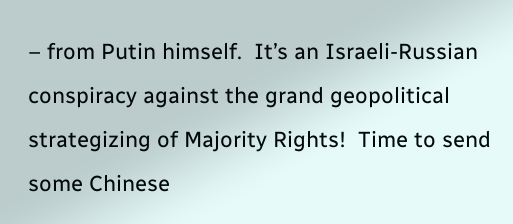– from Putin himself.  It’s an Israeli-Russian conspiracy against the grand geopolitical strategizing of Majority Rights!  Time to send some Chinese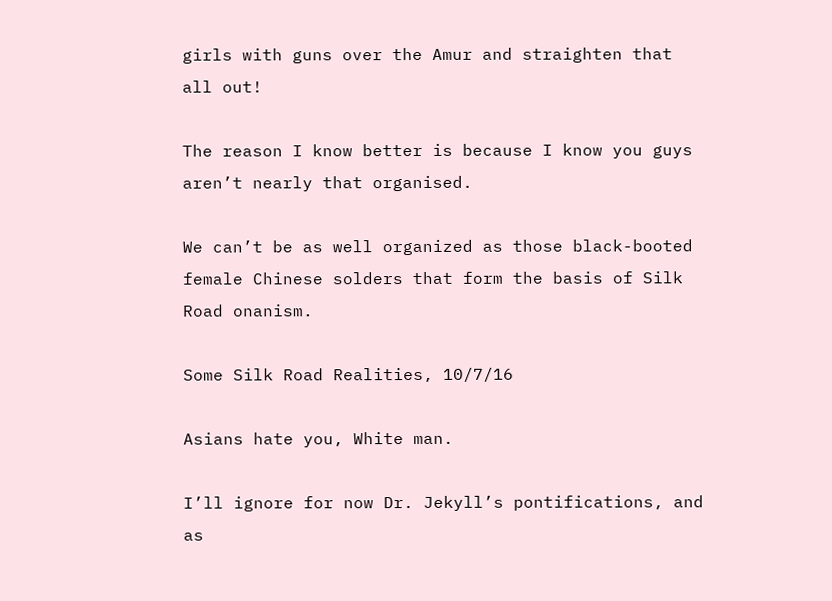girls with guns over the Amur and straighten that all out!

The reason I know better is because I know you guys aren’t nearly that organised.

We can’t be as well organized as those black-booted female Chinese solders that form the basis of Silk Road onanism.

Some Silk Road Realities, 10/7/16

Asians hate you, White man.

I’ll ignore for now Dr. Jekyll’s pontifications, and as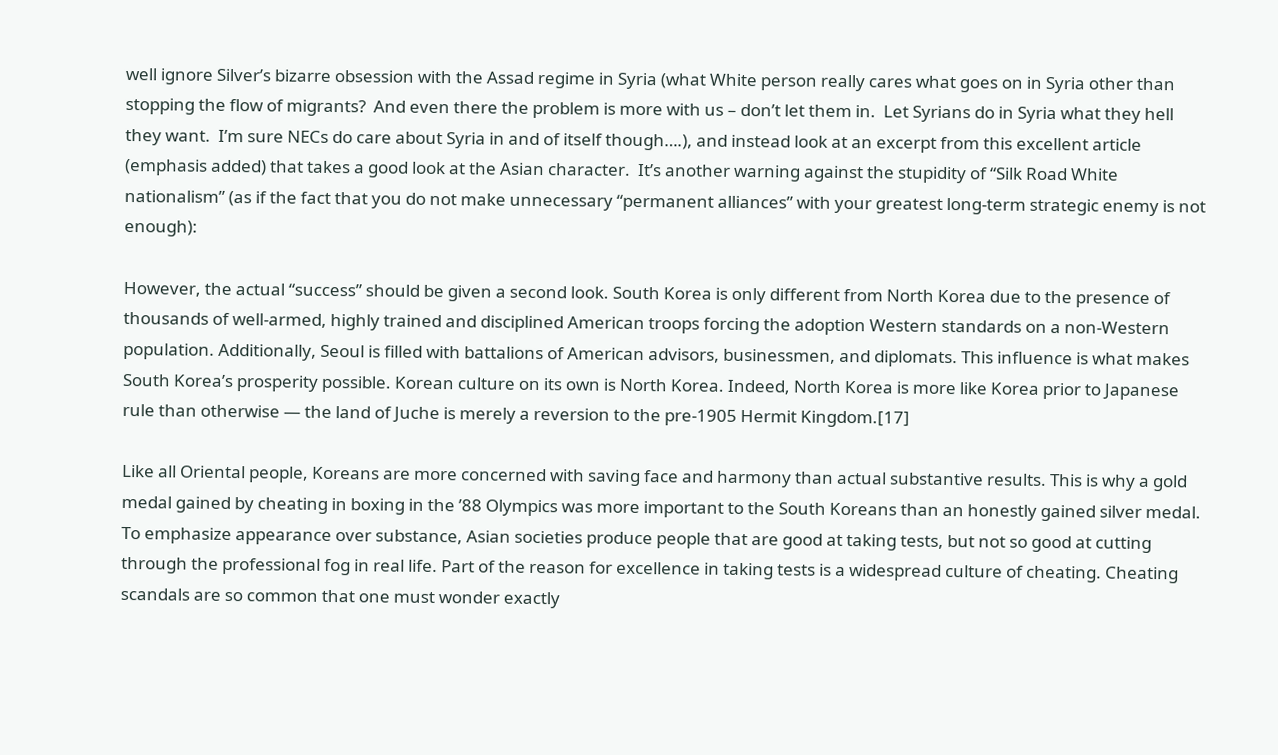well ignore Silver’s bizarre obsession with the Assad regime in Syria (what White person really cares what goes on in Syria other than stopping the flow of migrants?  And even there the problem is more with us – don’t let them in.  Let Syrians do in Syria what they hell they want.  I’m sure NECs do care about Syria in and of itself though….), and instead look at an excerpt from this excellent article (emphasis added) that takes a good look at the Asian character.  It’s another warning against the stupidity of “Silk Road White nationalism” (as if the fact that you do not make unnecessary “permanent alliances” with your greatest long-term strategic enemy is not enough):

However, the actual “success” should be given a second look. South Korea is only different from North Korea due to the presence of thousands of well-armed, highly trained and disciplined American troops forcing the adoption Western standards on a non-Western population. Additionally, Seoul is filled with battalions of American advisors, businessmen, and diplomats. This influence is what makes South Korea’s prosperity possible. Korean culture on its own is North Korea. Indeed, North Korea is more like Korea prior to Japanese rule than otherwise — the land of Juche is merely a reversion to the pre-1905 Hermit Kingdom.[17]

Like all Oriental people, Koreans are more concerned with saving face and harmony than actual substantive results. This is why a gold medal gained by cheating in boxing in the ’88 Olympics was more important to the South Koreans than an honestly gained silver medal. To emphasize appearance over substance, Asian societies produce people that are good at taking tests, but not so good at cutting through the professional fog in real life. Part of the reason for excellence in taking tests is a widespread culture of cheating. Cheating scandals are so common that one must wonder exactly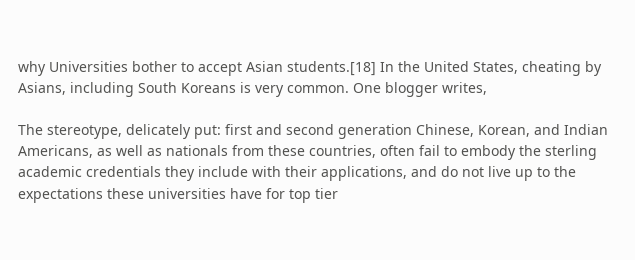why Universities bother to accept Asian students.[18] In the United States, cheating by Asians, including South Koreans is very common. One blogger writes,

The stereotype, delicately put: first and second generation Chinese, Korean, and Indian Americans, as well as nationals from these countries, often fail to embody the sterling academic credentials they include with their applications, and do not live up to the expectations these universities have for top tier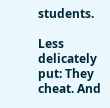students.

Less delicately put: They cheat. And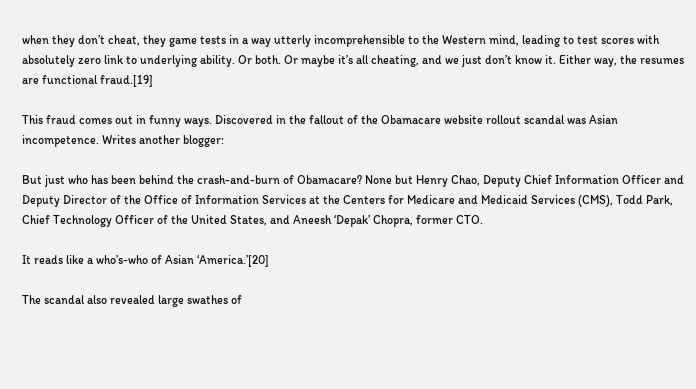when they don’t cheat, they game tests in a way utterly incomprehensible to the Western mind, leading to test scores with absolutely zero link to underlying ability. Or both. Or maybe it’s all cheating, and we just don’t know it. Either way, the resumes are functional fraud.[19]

This fraud comes out in funny ways. Discovered in the fallout of the Obamacare website rollout scandal was Asian incompetence. Writes another blogger:

But just who has been behind the crash-and-burn of Obamacare? None but Henry Chao, Deputy Chief Information Officer and Deputy Director of the Office of Information Services at the Centers for Medicare and Medicaid Services (CMS), Todd Park, Chief Technology Officer of the United States, and Aneesh ‘Depak’ Chopra, former CTO.

It reads like a who’s-who of Asian ‘America.’[20]

The scandal also revealed large swathes of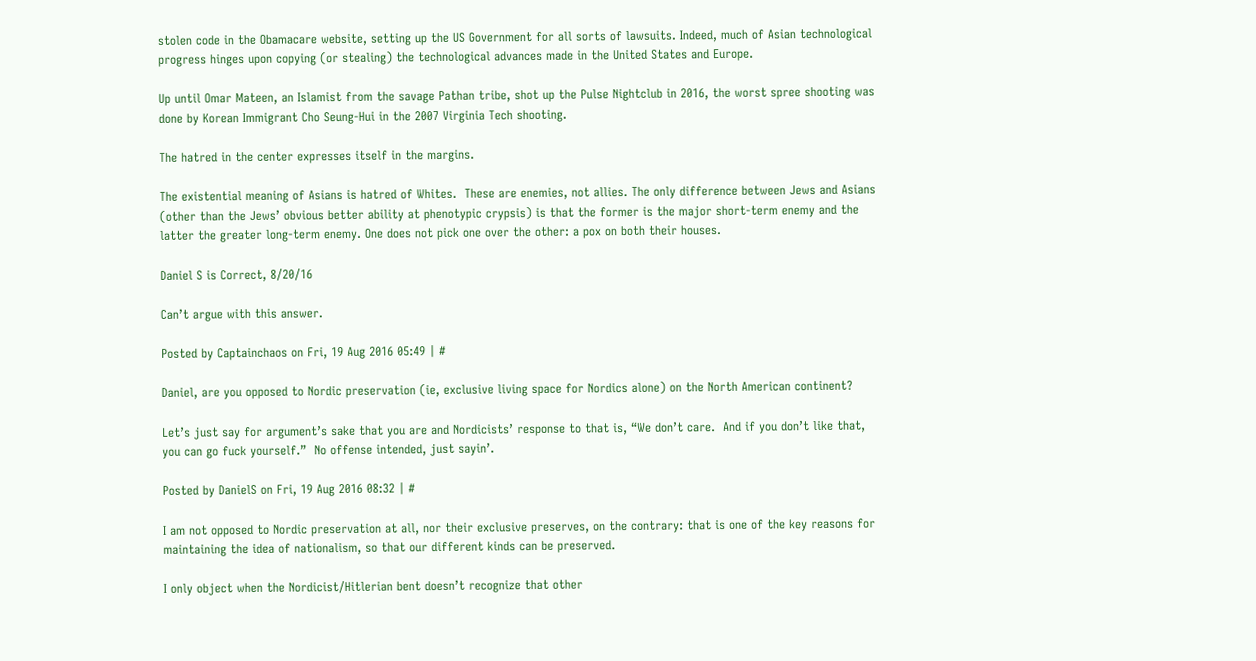stolen code in the Obamacare website, setting up the US Government for all sorts of lawsuits. Indeed, much of Asian technological progress hinges upon copying (or stealing) the technological advances made in the United States and Europe.

Up until Omar Mateen, an Islamist from the savage Pathan tribe, shot up the Pulse Nightclub in 2016, the worst spree shooting was done by Korean Immigrant Cho Seung-Hui in the 2007 Virginia Tech shooting.

The hatred in the center expresses itself in the margins.

The existential meaning of Asians is hatred of Whites.  These are enemies, not allies. The only difference between Jews and Asians (other than the Jews’ obvious better ability at phenotypic crypsis) is that the former is the major short-term enemy and the latter the greater long-term enemy. One does not pick one over the other: a pox on both their houses.

Daniel S is Correct, 8/20/16

Can’t argue with this answer.

Posted by Captainchaos on Fri, 19 Aug 2016 05:49 | #

Daniel, are you opposed to Nordic preservation (ie, exclusive living space for Nordics alone) on the North American continent?

Let’s just say for argument’s sake that you are and Nordicists’ response to that is, “We don’t care.  And if you don’t like that, you can go fuck yourself.”  No offense intended, just sayin’.

Posted by DanielS on Fri, 19 Aug 2016 08:32 | #

I am not opposed to Nordic preservation at all, nor their exclusive preserves, on the contrary: that is one of the key reasons for maintaining the idea of nationalism, so that our different kinds can be preserved.

I only object when the Nordicist/Hitlerian bent doesn’t recognize that other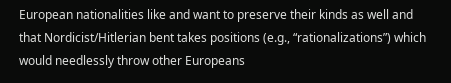European nationalities like and want to preserve their kinds as well and that Nordicist/Hitlerian bent takes positions (e.g., “rationalizations”) which would needlessly throw other Europeans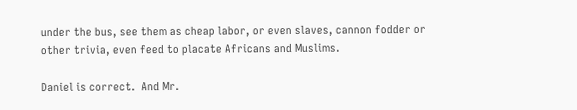under the bus, see them as cheap labor, or even slaves, cannon fodder or other trivia, even feed to placate Africans and Muslims.

Daniel is correct.  And Mr.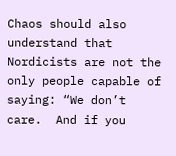Chaos should also understand that Nordicists are not the only people capable of saying: “We don’t care.  And if you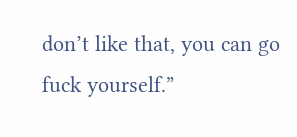don’t like that, you can go fuck yourself.”